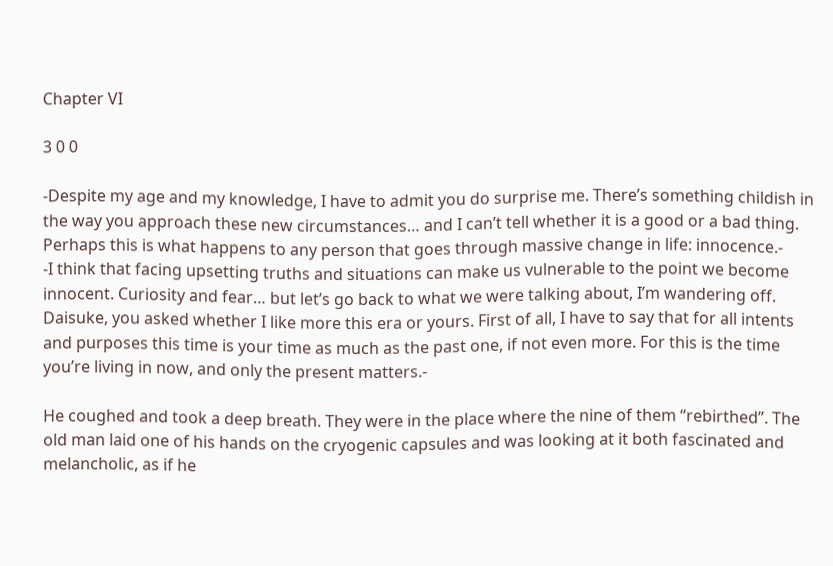Chapter VI

3 0 0

-Despite my age and my knowledge, I have to admit you do surprise me. There’s something childish in the way you approach these new circumstances… and I can’t tell whether it is a good or a bad thing. Perhaps this is what happens to any person that goes through massive change in life: innocence.-
-I think that facing upsetting truths and situations can make us vulnerable to the point we become innocent. Curiosity and fear… but let’s go back to what we were talking about, I’m wandering off. Daisuke, you asked whether I like more this era or yours. First of all, I have to say that for all intents and purposes this time is your time as much as the past one, if not even more. For this is the time you’re living in now, and only the present matters.-

He coughed and took a deep breath. They were in the place where the nine of them “rebirthed”. The old man laid one of his hands on the cryogenic capsules and was looking at it both fascinated and melancholic, as if he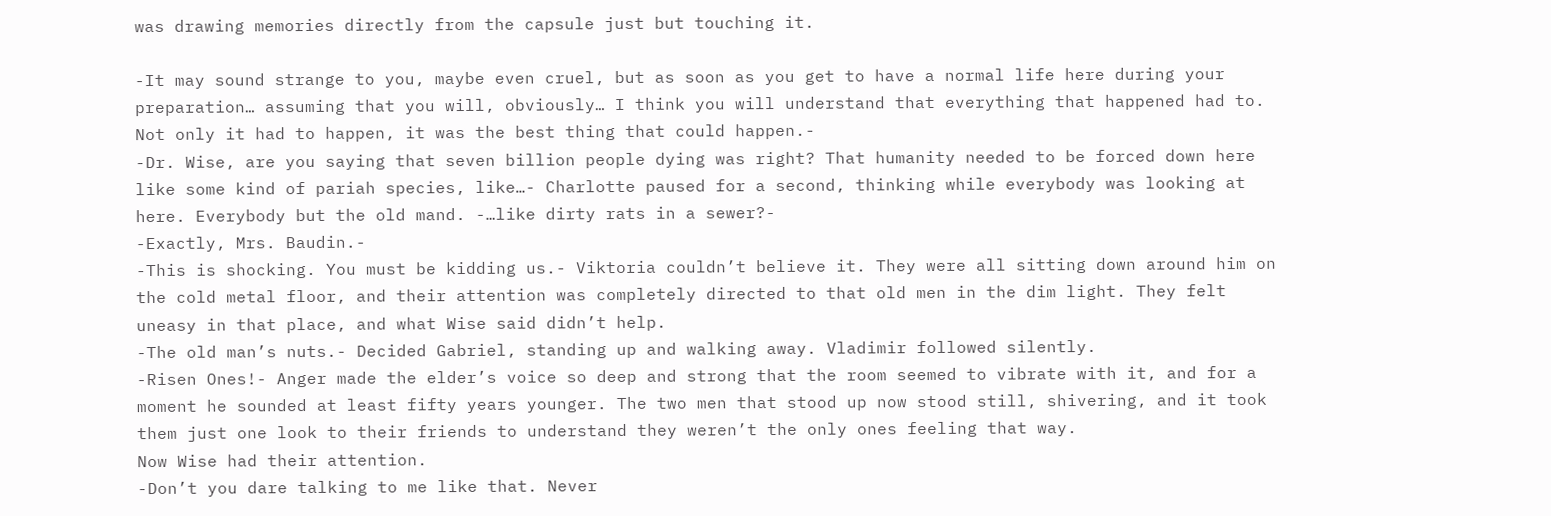was drawing memories directly from the capsule just but touching it.

-It may sound strange to you, maybe even cruel, but as soon as you get to have a normal life here during your preparation… assuming that you will, obviously… I think you will understand that everything that happened had to. Not only it had to happen, it was the best thing that could happen.-
-Dr. Wise, are you saying that seven billion people dying was right? That humanity needed to be forced down here like some kind of pariah species, like…- Charlotte paused for a second, thinking while everybody was looking at here. Everybody but the old mand. -…like dirty rats in a sewer?-
-Exactly, Mrs. Baudin.-
-This is shocking. You must be kidding us.- Viktoria couldn’t believe it. They were all sitting down around him on the cold metal floor, and their attention was completely directed to that old men in the dim light. They felt uneasy in that place, and what Wise said didn’t help.
-The old man’s nuts.- Decided Gabriel, standing up and walking away. Vladimir followed silently.
-Risen Ones!- Anger made the elder’s voice so deep and strong that the room seemed to vibrate with it, and for a moment he sounded at least fifty years younger. The two men that stood up now stood still, shivering, and it took them just one look to their friends to understand they weren’t the only ones feeling that way.
Now Wise had their attention.
-Don’t you dare talking to me like that. Never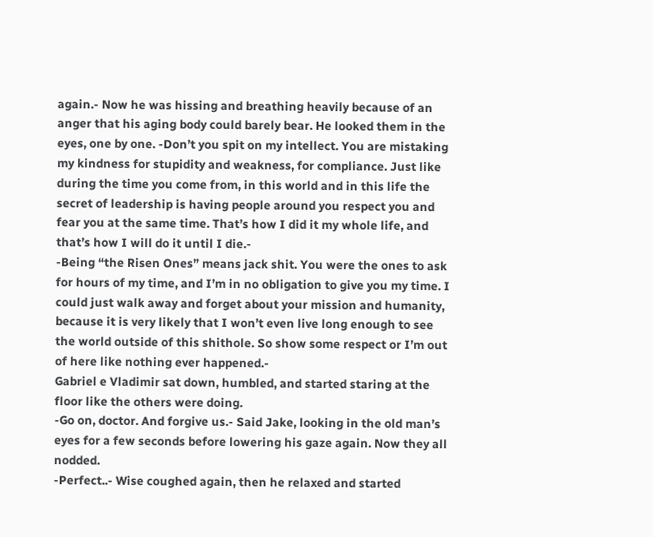again.- Now he was hissing and breathing heavily because of an anger that his aging body could barely bear. He looked them in the eyes, one by one. -Don’t you spit on my intellect. You are mistaking my kindness for stupidity and weakness, for compliance. Just like during the time you come from, in this world and in this life the secret of leadership is having people around you respect you and fear you at the same time. That’s how I did it my whole life, and that’s how I will do it until I die.-
-Being “the Risen Ones” means jack shit. You were the ones to ask for hours of my time, and I’m in no obligation to give you my time. I could just walk away and forget about your mission and humanity, because it is very likely that I won’t even live long enough to see the world outside of this shithole. So show some respect or I’m out of here like nothing ever happened.-
Gabriel e Vladimir sat down, humbled, and started staring at the floor like the others were doing.
-Go on, doctor. And forgive us.- Said Jake, looking in the old man’s eyes for a few seconds before lowering his gaze again. Now they all nodded.
-Perfect..- Wise coughed again, then he relaxed and started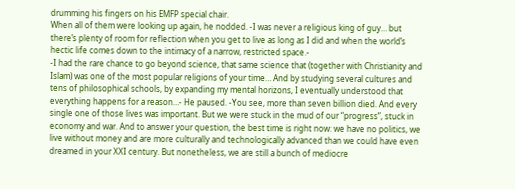drumming his fingers on his EMFP special chair.
When all of them were looking up again, he nodded. -I was never a religious king of guy… but there’s plenty of room for reflection when you get to live as long as I did and when the world’s hectic life comes down to the intimacy of a narrow, restricted space.-
-I had the rare chance to go beyond science, that same science that (together with Christianity and Islam) was one of the most popular religions of your time… And by studying several cultures and tens of philosophical schools, by expanding my mental horizons, I eventually understood that everything happens for a reason…- He paused. -You see, more than seven billion died. And every single one of those lives was important. But we were stuck in the mud of our “progress”, stuck in economy and war. And to answer your question, the best time is right now: we have no politics, we live without money and are more culturally and technologically advanced than we could have even dreamed in your XXI century. But nonetheless, we are still a bunch of mediocre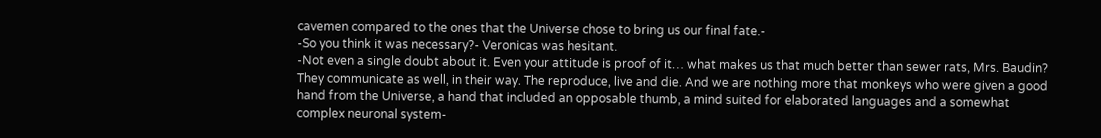cavemen compared to the ones that the Universe chose to bring us our final fate.-
-So you think it was necessary?- Veronicas was hesitant.
-Not even a single doubt about it. Even your attitude is proof of it… what makes us that much better than sewer rats, Mrs. Baudin? They communicate as well, in their way. The reproduce, live and die. And we are nothing more that monkeys who were given a good hand from the Universe, a hand that included an opposable thumb, a mind suited for elaborated languages and a somewhat complex neuronal system-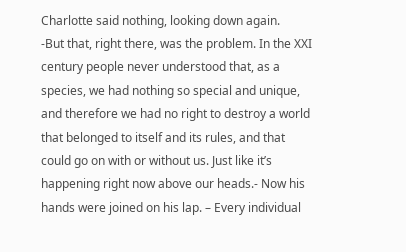Charlotte said nothing, looking down again.
-But that, right there, was the problem. In the XXI century people never understood that, as a species, we had nothing so special and unique, and therefore we had no right to destroy a world that belonged to itself and its rules, and that could go on with or without us. Just like it’s happening right now above our heads.- Now his hands were joined on his lap. – Every individual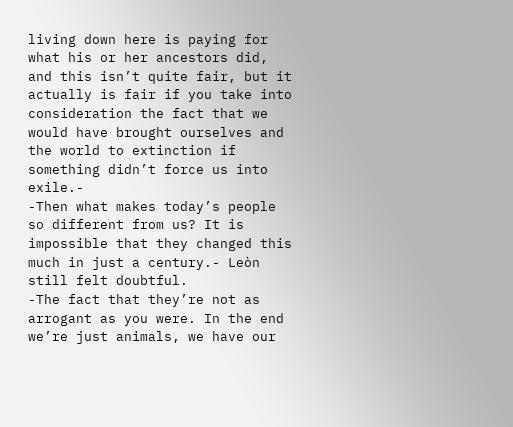living down here is paying for what his or her ancestors did, and this isn’t quite fair, but it actually is fair if you take into consideration the fact that we would have brought ourselves and the world to extinction if something didn’t force us into exile.-
-Then what makes today’s people so different from us? It is impossible that they changed this much in just a century.- Leòn still felt doubtful.
-The fact that they’re not as arrogant as you were. In the end we’re just animals, we have our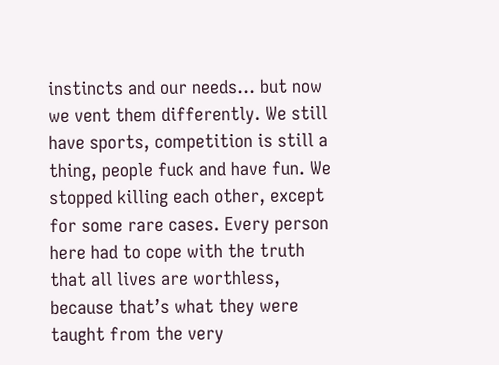instincts and our needs… but now we vent them differently. We still have sports, competition is still a thing, people fuck and have fun. We stopped killing each other, except for some rare cases. Every person here had to cope with the truth that all lives are worthless, because that’s what they were taught from the very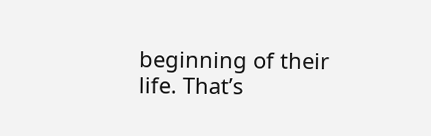beginning of their life. That’s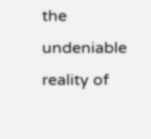the undeniable reality of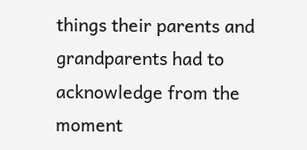things their parents and grandparents had to acknowledge from the moment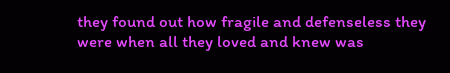they found out how fragile and defenseless they were when all they loved and knew was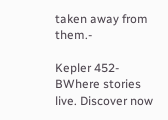taken away from them.-

Kepler 452-BWhere stories live. Discover now